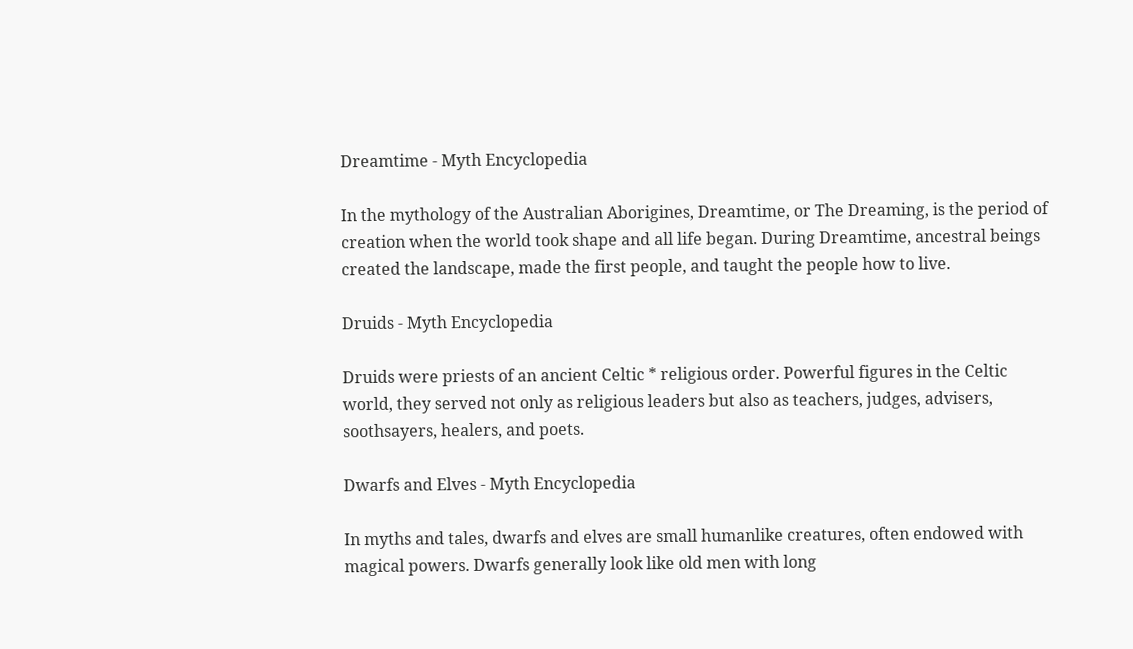Dreamtime - Myth Encyclopedia

In the mythology of the Australian Aborigines, Dreamtime, or The Dreaming, is the period of creation when the world took shape and all life began. During Dreamtime, ancestral beings created the landscape, made the first people, and taught the people how to live.

Druids - Myth Encyclopedia

Druids were priests of an ancient Celtic * religious order. Powerful figures in the Celtic world, they served not only as religious leaders but also as teachers, judges, advisers, soothsayers, healers, and poets.

Dwarfs and Elves - Myth Encyclopedia

In myths and tales, dwarfs and elves are small humanlike creatures, often endowed with magical powers. Dwarfs generally look like old men with long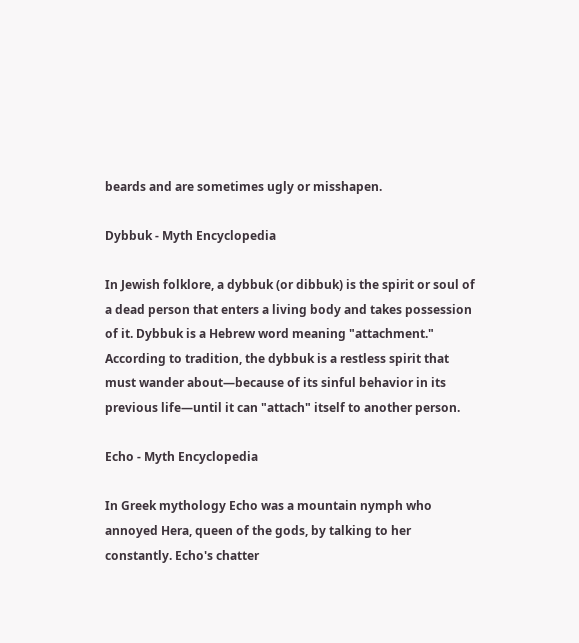beards and are sometimes ugly or misshapen.

Dybbuk - Myth Encyclopedia

In Jewish folklore, a dybbuk (or dibbuk) is the spirit or soul of a dead person that enters a living body and takes possession of it. Dybbuk is a Hebrew word meaning "attachment." According to tradition, the dybbuk is a restless spirit that must wander about—because of its sinful behavior in its previous life—until it can "attach" itself to another person.

Echo - Myth Encyclopedia

In Greek mythology Echo was a mountain nymph who annoyed Hera, queen of the gods, by talking to her constantly. Echo's chatter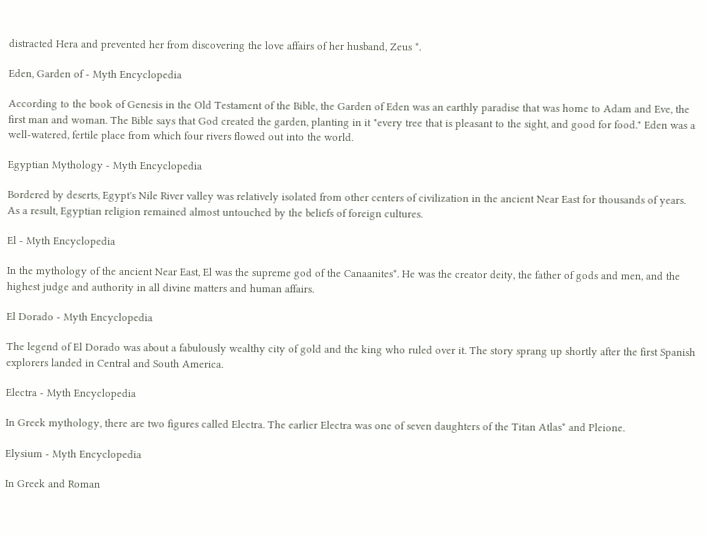distracted Hera and prevented her from discovering the love affairs of her husband, Zeus *.

Eden, Garden of - Myth Encyclopedia

According to the book of Genesis in the Old Testament of the Bible, the Garden of Eden was an earthly paradise that was home to Adam and Eve, the first man and woman. The Bible says that God created the garden, planting in it "every tree that is pleasant to the sight, and good for food." Eden was a well-watered, fertile place from which four rivers flowed out into the world.

Egyptian Mythology - Myth Encyclopedia

Bordered by deserts, Egypt's Nile River valley was relatively isolated from other centers of civilization in the ancient Near East for thousands of years. As a result, Egyptian religion remained almost untouched by the beliefs of foreign cultures.

El - Myth Encyclopedia

In the mythology of the ancient Near East, El was the supreme god of the Canaanites*. He was the creator deity, the father of gods and men, and the highest judge and authority in all divine matters and human affairs.

El Dorado - Myth Encyclopedia

The legend of El Dorado was about a fabulously wealthy city of gold and the king who ruled over it. The story sprang up shortly after the first Spanish explorers landed in Central and South America.

Electra - Myth Encyclopedia

In Greek mythology, there are two figures called Electra. The earlier Electra was one of seven daughters of the Titan Atlas* and Pleione.

Elysium - Myth Encyclopedia

In Greek and Roman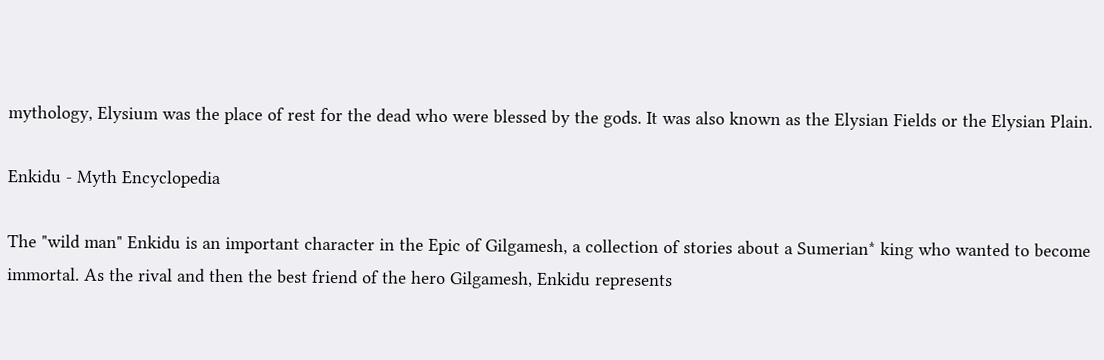mythology, Elysium was the place of rest for the dead who were blessed by the gods. It was also known as the Elysian Fields or the Elysian Plain.

Enkidu - Myth Encyclopedia

The "wild man" Enkidu is an important character in the Epic of Gilgamesh, a collection of stories about a Sumerian* king who wanted to become immortal. As the rival and then the best friend of the hero Gilgamesh, Enkidu represents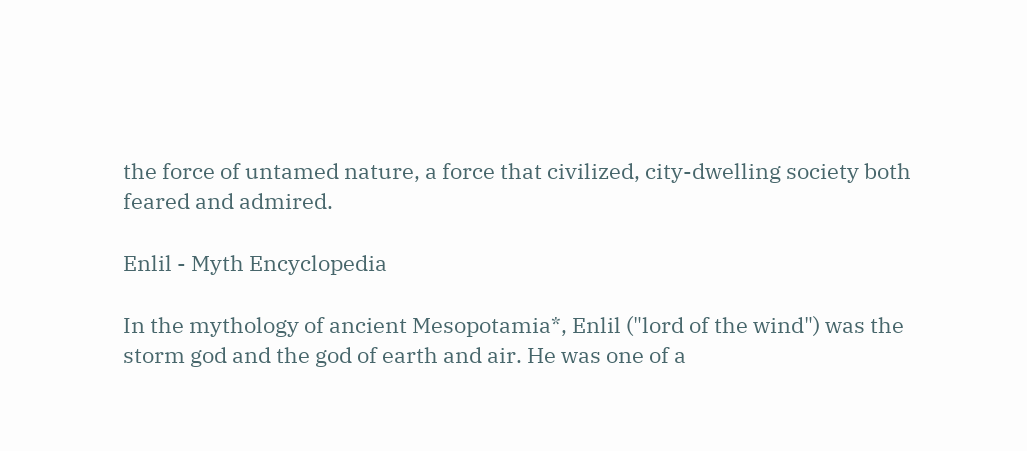the force of untamed nature, a force that civilized, city-dwelling society both feared and admired.

Enlil - Myth Encyclopedia

In the mythology of ancient Mesopotamia*, Enlil ("lord of the wind") was the storm god and the god of earth and air. He was one of a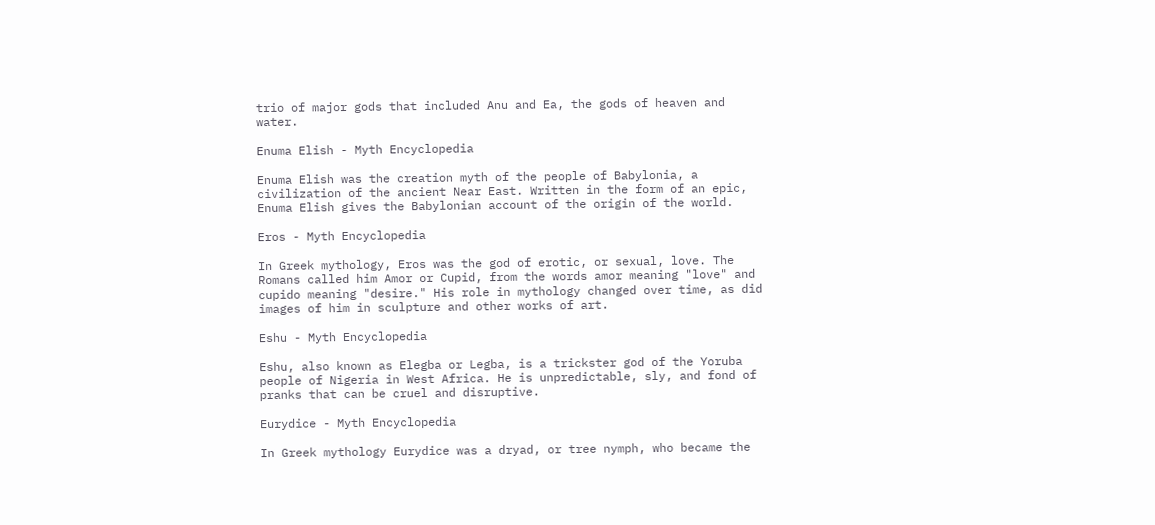trio of major gods that included Anu and Ea, the gods of heaven and water.

Enuma Elish - Myth Encyclopedia

Enuma Elish was the creation myth of the people of Babylonia, a civilization of the ancient Near East. Written in the form of an epic, Enuma Elish gives the Babylonian account of the origin of the world.

Eros - Myth Encyclopedia

In Greek mythology, Eros was the god of erotic, or sexual, love. The Romans called him Amor or Cupid, from the words amor meaning "love" and cupido meaning "desire." His role in mythology changed over time, as did images of him in sculpture and other works of art.

Eshu - Myth Encyclopedia

Eshu, also known as Elegba or Legba, is a trickster god of the Yoruba people of Nigeria in West Africa. He is unpredictable, sly, and fond of pranks that can be cruel and disruptive.

Eurydice - Myth Encyclopedia

In Greek mythology Eurydice was a dryad, or tree nymph, who became the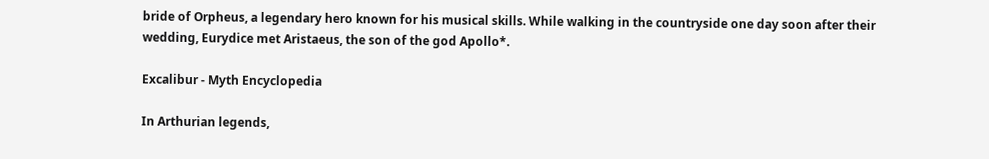bride of Orpheus, a legendary hero known for his musical skills. While walking in the countryside one day soon after their wedding, Eurydice met Aristaeus, the son of the god Apollo*.

Excalibur - Myth Encyclopedia

In Arthurian legends,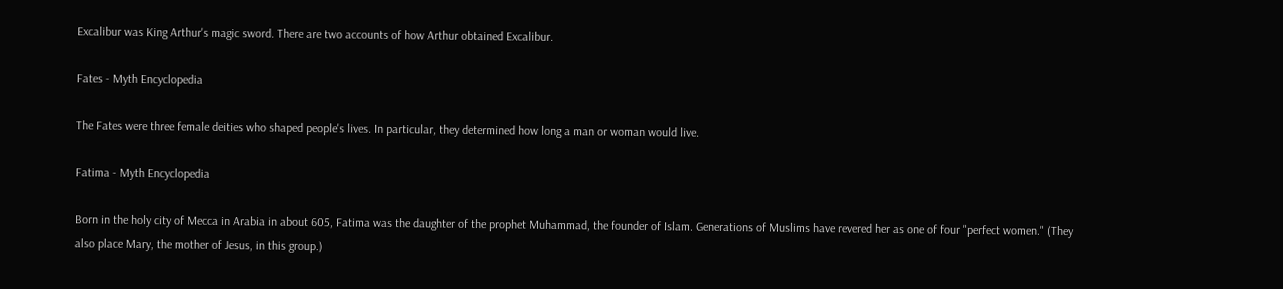Excalibur was King Arthur's magic sword. There are two accounts of how Arthur obtained Excalibur.

Fates - Myth Encyclopedia

The Fates were three female deities who shaped people's lives. In particular, they determined how long a man or woman would live.

Fatima - Myth Encyclopedia

Born in the holy city of Mecca in Arabia in about 605, Fatima was the daughter of the prophet Muhammad, the founder of Islam. Generations of Muslims have revered her as one of four "perfect women." (They also place Mary, the mother of Jesus, in this group.)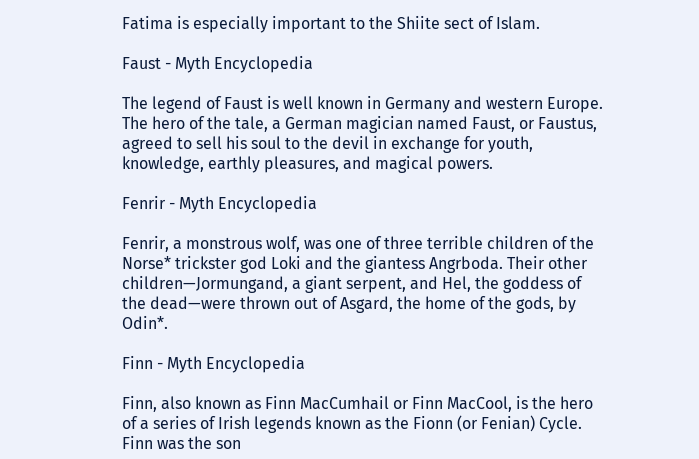Fatima is especially important to the Shiite sect of Islam.

Faust - Myth Encyclopedia

The legend of Faust is well known in Germany and western Europe. The hero of the tale, a German magician named Faust, or Faustus, agreed to sell his soul to the devil in exchange for youth, knowledge, earthly pleasures, and magical powers.

Fenrir - Myth Encyclopedia

Fenrir, a monstrous wolf, was one of three terrible children of the Norse* trickster god Loki and the giantess Angrboda. Their other children—Jormungand, a giant serpent, and Hel, the goddess of the dead—were thrown out of Asgard, the home of the gods, by Odin*.

Finn - Myth Encyclopedia

Finn, also known as Finn MacCumhail or Finn MacCool, is the hero of a series of Irish legends known as the Fionn (or Fenian) Cycle. Finn was the son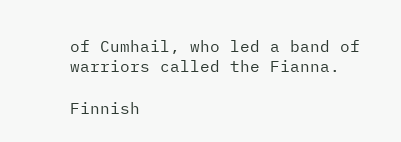of Cumhail, who led a band of warriors called the Fianna.

Finnish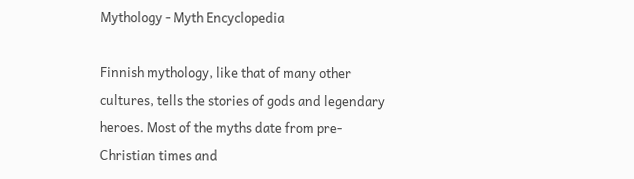Mythology - Myth Encyclopedia

Finnish mythology, like that of many other cultures, tells the stories of gods and legendary heroes. Most of the myths date from pre-Christian times and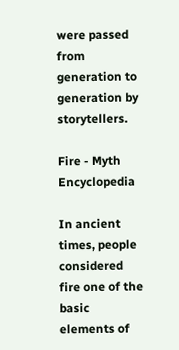were passed from generation to generation by storytellers.

Fire - Myth Encyclopedia

In ancient times, people considered fire one of the basic elements of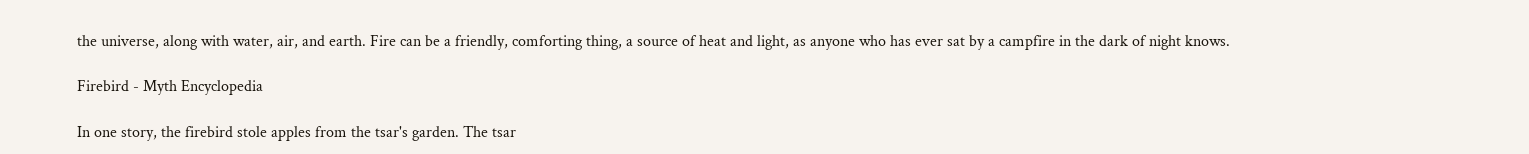the universe, along with water, air, and earth. Fire can be a friendly, comforting thing, a source of heat and light, as anyone who has ever sat by a campfire in the dark of night knows.

Firebird - Myth Encyclopedia

In one story, the firebird stole apples from the tsar's garden. The tsar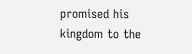promised his kingdom to the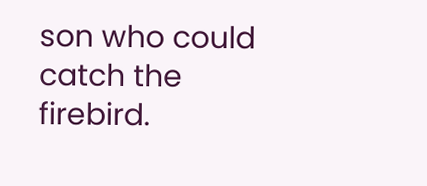son who could catch the firebird.